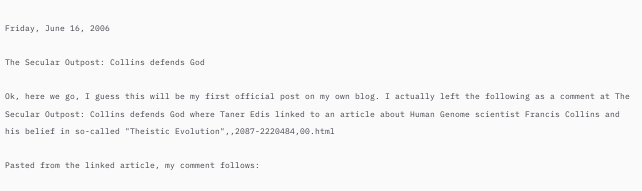Friday, June 16, 2006

The Secular Outpost: Collins defends God

Ok, here we go, I guess this will be my first official post on my own blog. I actually left the following as a comment at The Secular Outpost: Collins defends God where Taner Edis linked to an article about Human Genome scientist Francis Collins and his belief in so-called "Theistic Evolution",,2087-2220484,00.html

Pasted from the linked article, my comment follows: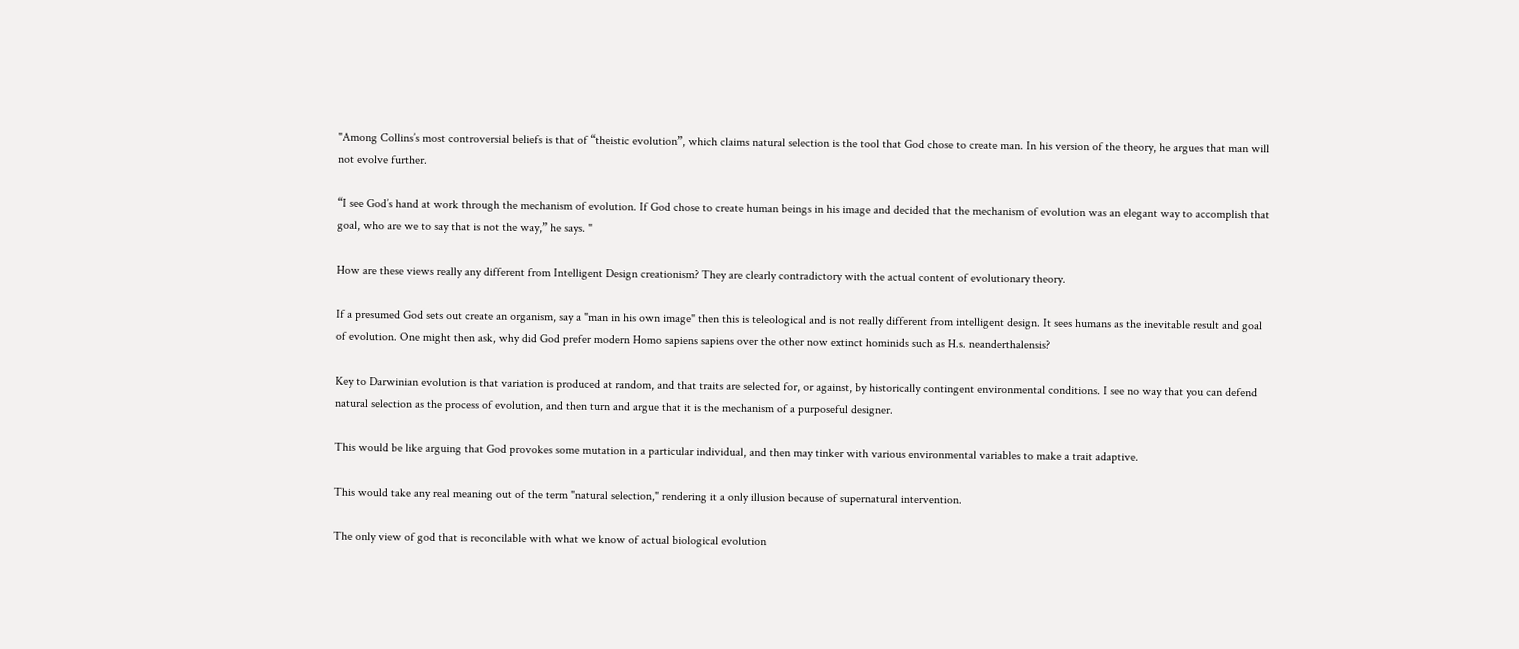"Among Collins’s most controversial beliefs is that of “theistic evolution”, which claims natural selection is the tool that God chose to create man. In his version of the theory, he argues that man will not evolve further.

“I see God’s hand at work through the mechanism of evolution. If God chose to create human beings in his image and decided that the mechanism of evolution was an elegant way to accomplish that goal, who are we to say that is not the way,” he says. "

How are these views really any different from Intelligent Design creationism? They are clearly contradictory with the actual content of evolutionary theory.

If a presumed God sets out create an organism, say a "man in his own image" then this is teleological and is not really different from intelligent design. It sees humans as the inevitable result and goal of evolution. One might then ask, why did God prefer modern Homo sapiens sapiens over the other now extinct hominids such as H.s. neanderthalensis?

Key to Darwinian evolution is that variation is produced at random, and that traits are selected for, or against, by historically contingent environmental conditions. I see no way that you can defend natural selection as the process of evolution, and then turn and argue that it is the mechanism of a purposeful designer.

This would be like arguing that God provokes some mutation in a particular individual, and then may tinker with various environmental variables to make a trait adaptive.

This would take any real meaning out of the term "natural selection," rendering it a only illusion because of supernatural intervention.

The only view of god that is reconcilable with what we know of actual biological evolution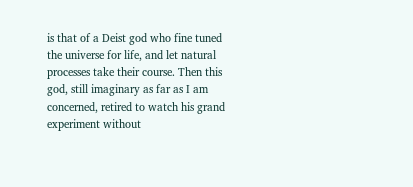is that of a Deist god who fine tuned the universe for life, and let natural processes take their course. Then this god, still imaginary as far as I am concerned, retired to watch his grand experiment without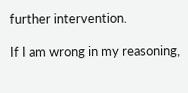further intervention.

If I am wrong in my reasoning,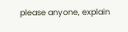please anyone, explain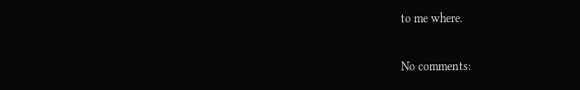to me where.

No comments: